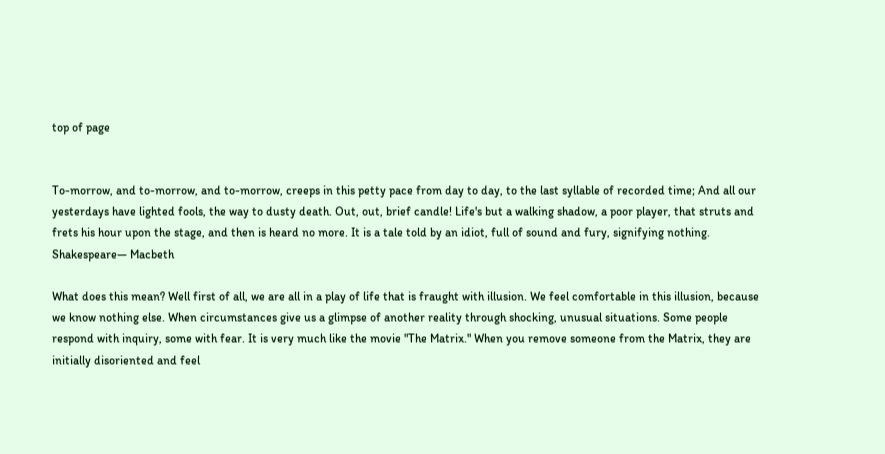top of page


To-morrow, and to-morrow, and to-morrow, creeps in this petty pace from day to day, to the last syllable of recorded time; And all our yesterdays have lighted fools, the way to dusty death. Out, out, brief candle! Life's but a walking shadow, a poor player, that struts and frets his hour upon the stage, and then is heard no more. It is a tale told by an idiot, full of sound and fury, signifying nothing. Shakespeare— Macbeth

What does this mean? Well first of all, we are all in a play of life that is fraught with illusion. We feel comfortable in this illusion, because we know nothing else. When circumstances give us a glimpse of another reality through shocking, unusual situations. Some people respond with inquiry, some with fear. It is very much like the movie "The Matrix." When you remove someone from the Matrix, they are initially disoriented and feel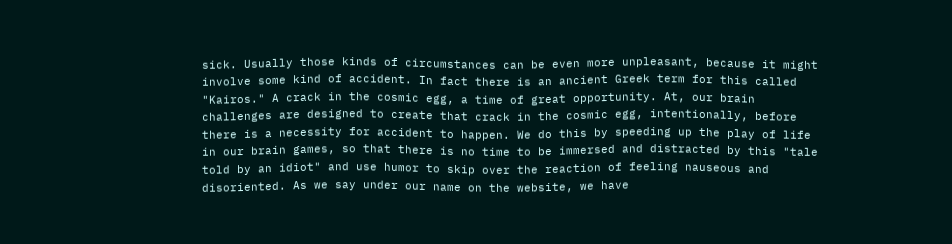sick. Usually those kinds of circumstances can be even more unpleasant, because it might involve some kind of accident. In fact there is an ancient Greek term for this called "Kairos." A crack in the cosmic egg, a time of great opportunity. At, our brain challenges are designed to create that crack in the cosmic egg, intentionally, before there is a necessity for accident to happen. We do this by speeding up the play of life in our brain games, so that there is no time to be immersed and distracted by this "tale told by an idiot" and use humor to skip over the reaction of feeling nauseous and disoriented. As we say under our name on the website, we have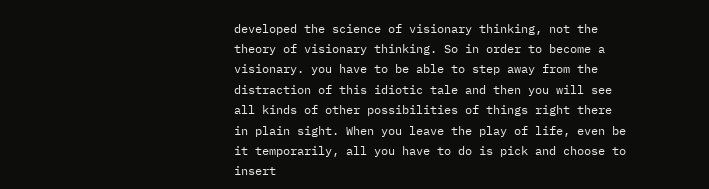developed the science of visionary thinking, not the theory of visionary thinking. So in order to become a visionary. you have to be able to step away from the distraction of this idiotic tale and then you will see all kinds of other possibilities of things right there in plain sight. When you leave the play of life, even be it temporarily, all you have to do is pick and choose to insert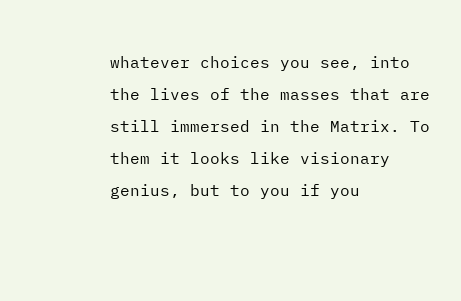whatever choices you see, into the lives of the masses that are still immersed in the Matrix. To them it looks like visionary genius, but to you if you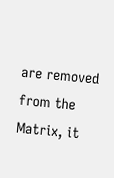are removed from the Matrix, it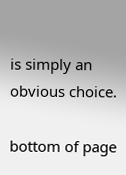is simply an obvious choice.

bottom of page